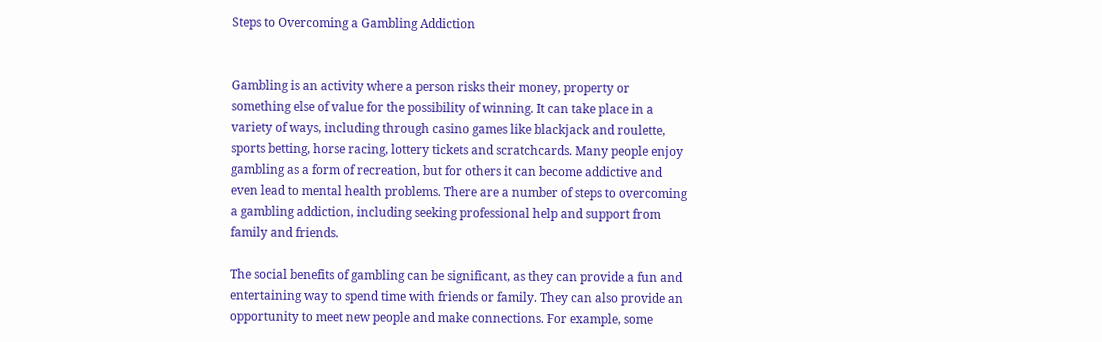Steps to Overcoming a Gambling Addiction


Gambling is an activity where a person risks their money, property or something else of value for the possibility of winning. It can take place in a variety of ways, including through casino games like blackjack and roulette, sports betting, horse racing, lottery tickets and scratchcards. Many people enjoy gambling as a form of recreation, but for others it can become addictive and even lead to mental health problems. There are a number of steps to overcoming a gambling addiction, including seeking professional help and support from family and friends.

The social benefits of gambling can be significant, as they can provide a fun and entertaining way to spend time with friends or family. They can also provide an opportunity to meet new people and make connections. For example, some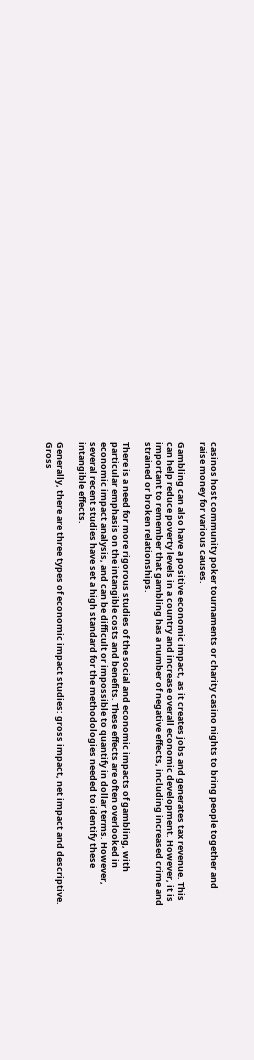casinos host community poker tournaments or charity casino nights to bring people together and raise money for various causes.

Gambling can also have a positive economic impact, as it creates jobs and generates tax revenue. This can help reduce poverty levels in a country and increase overall economic development. However, it is important to remember that gambling has a number of negative effects, including increased crime and strained or broken relationships.

There is a need for more rigorous studies of the social and economic impacts of gambling, with particular emphasis on the intangible costs and benefits. These effects are often overlooked in economic impact analysis, and can be difficult or impossible to quantify in dollar terms. However, several recent studies have set a high standard for the methodologies needed to identify these intangible effects.

Generally, there are three types of economic impact studies: gross impact, net impact and descriptive. Gross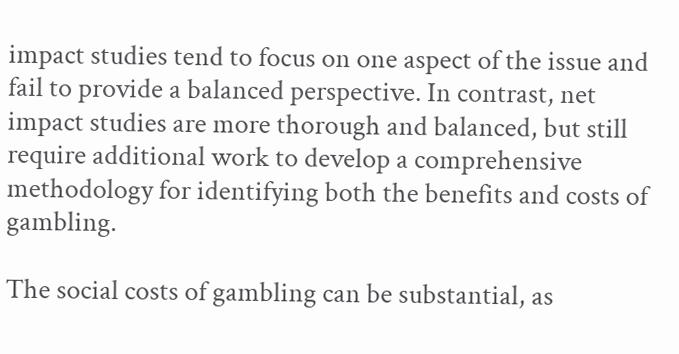impact studies tend to focus on one aspect of the issue and fail to provide a balanced perspective. In contrast, net impact studies are more thorough and balanced, but still require additional work to develop a comprehensive methodology for identifying both the benefits and costs of gambling.

The social costs of gambling can be substantial, as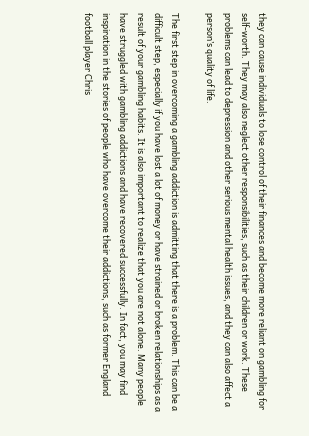they can cause individuals to lose control of their finances and become more reliant on gambling for self-worth. They may also neglect other responsibilities, such as their children or work. These problems can lead to depression and other serious mental health issues, and they can also affect a person’s quality of life.

The first step in overcoming a gambling addiction is admitting that there is a problem. This can be a difficult step, especially if you have lost a lot of money or have strained or broken relationships as a result of your gambling habits. It is also important to realize that you are not alone. Many people have struggled with gambling addictions and have recovered successfully. In fact, you may find inspiration in the stories of people who have overcome their addictions, such as former England football player Chris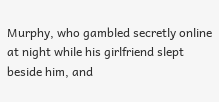Murphy, who gambled secretly online at night while his girlfriend slept beside him, and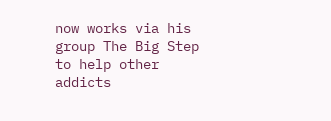now works via his group The Big Step to help other addicts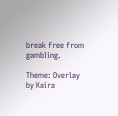break free from gambling.

Theme: Overlay by Kaira